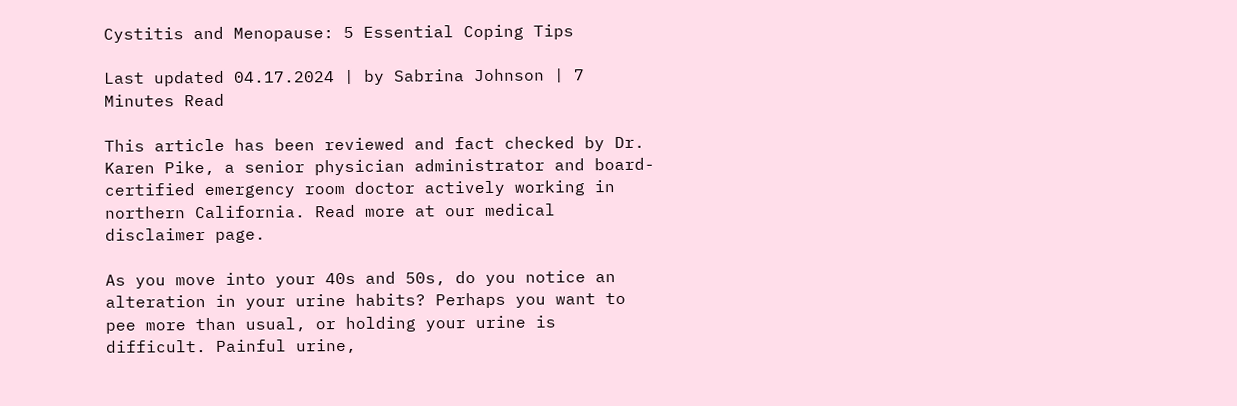Cystitis and Menopause: 5 Essential Coping Tips

Last updated 04.17.2024 | by Sabrina Johnson | 7 Minutes Read

This article has been reviewed and fact checked by Dr. Karen Pike, a senior physician administrator and board-certified emergency room doctor actively working in northern California. Read more at our medical disclaimer page.

As you move into your 40s and 50s, do you notice an alteration in your urine habits? Perhaps you want to pee more than usual, or holding your urine is difficult. Painful urine,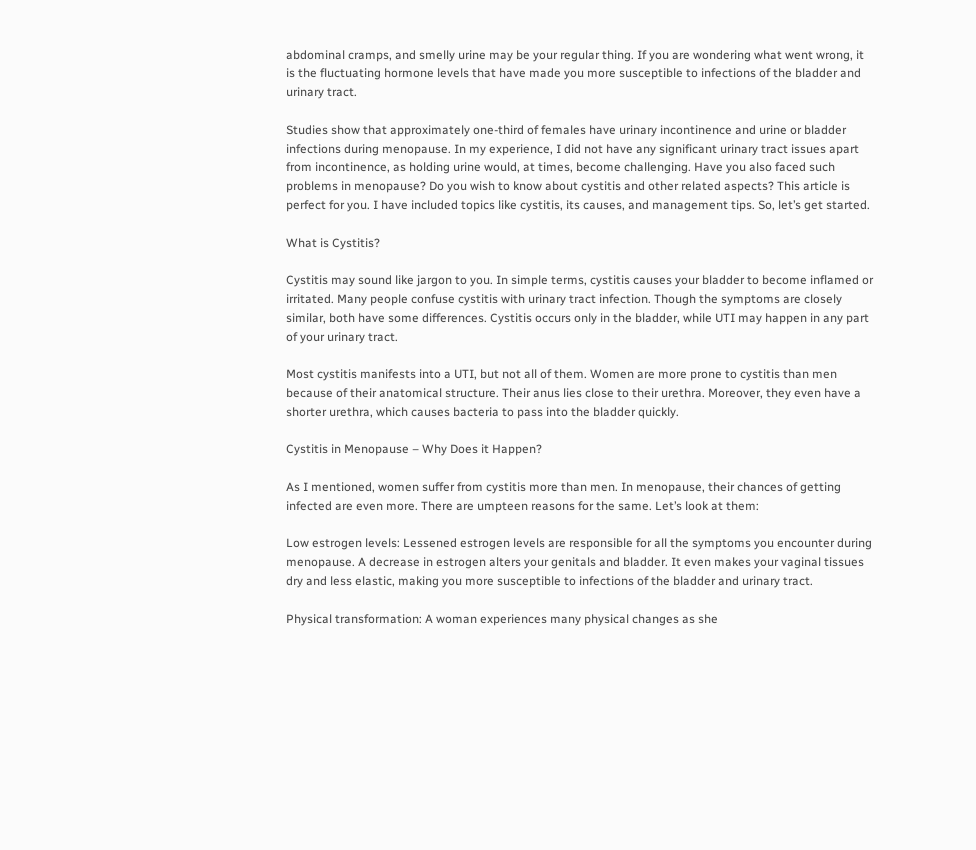abdominal cramps, and smelly urine may be your regular thing. If you are wondering what went wrong, it is the fluctuating hormone levels that have made you more susceptible to infections of the bladder and urinary tract.

Studies show that approximately one-third of females have urinary incontinence and urine or bladder infections during menopause. In my experience, I did not have any significant urinary tract issues apart from incontinence, as holding urine would, at times, become challenging. Have you also faced such problems in menopause? Do you wish to know about cystitis and other related aspects? This article is perfect for you. I have included topics like cystitis, its causes, and management tips. So, let’s get started.

What is Cystitis?

Cystitis may sound like jargon to you. In simple terms, cystitis causes your bladder to become inflamed or irritated. Many people confuse cystitis with urinary tract infection. Though the symptoms are closely similar, both have some differences. Cystitis occurs only in the bladder, while UTI may happen in any part of your urinary tract.

Most cystitis manifests into a UTI, but not all of them. Women are more prone to cystitis than men because of their anatomical structure. Their anus lies close to their urethra. Moreover, they even have a shorter urethra, which causes bacteria to pass into the bladder quickly.

Cystitis in Menopause – Why Does it Happen?

As I mentioned, women suffer from cystitis more than men. In menopause, their chances of getting infected are even more. There are umpteen reasons for the same. Let’s look at them:

Low estrogen levels: Lessened estrogen levels are responsible for all the symptoms you encounter during menopause. A decrease in estrogen alters your genitals and bladder. It even makes your vaginal tissues dry and less elastic, making you more susceptible to infections of the bladder and urinary tract.

Physical transformation: A woman experiences many physical changes as she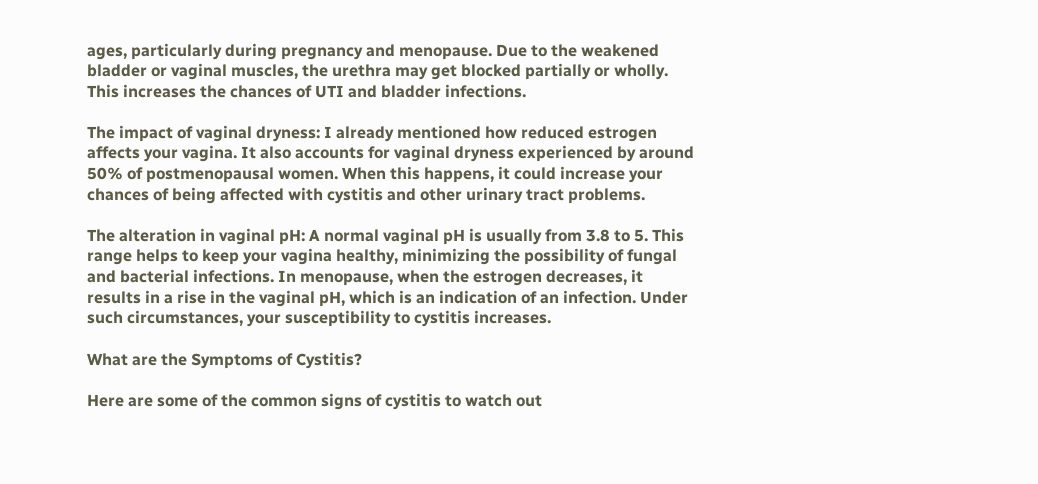ages, particularly during pregnancy and menopause. Due to the weakened bladder or vaginal muscles, the urethra may get blocked partially or wholly. This increases the chances of UTI and bladder infections.

The impact of vaginal dryness: I already mentioned how reduced estrogen affects your vagina. It also accounts for vaginal dryness experienced by around 50% of postmenopausal women. When this happens, it could increase your chances of being affected with cystitis and other urinary tract problems.

The alteration in vaginal pH: A normal vaginal pH is usually from 3.8 to 5. This range helps to keep your vagina healthy, minimizing the possibility of fungal and bacterial infections. In menopause, when the estrogen decreases, it results in a rise in the vaginal pH, which is an indication of an infection. Under such circumstances, your susceptibility to cystitis increases.

What are the Symptoms of Cystitis?

Here are some of the common signs of cystitis to watch out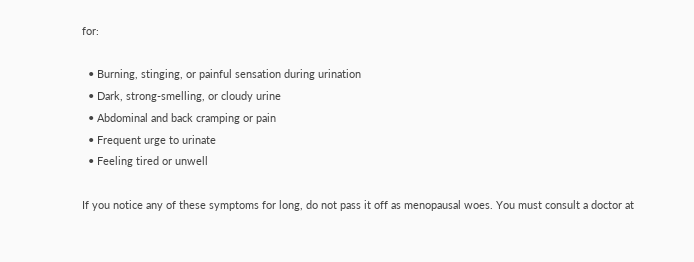for:

  • Burning, stinging, or painful sensation during urination
  • Dark, strong-smelling, or cloudy urine
  • Abdominal and back cramping or pain
  • Frequent urge to urinate
  • Feeling tired or unwell

If you notice any of these symptoms for long, do not pass it off as menopausal woes. You must consult a doctor at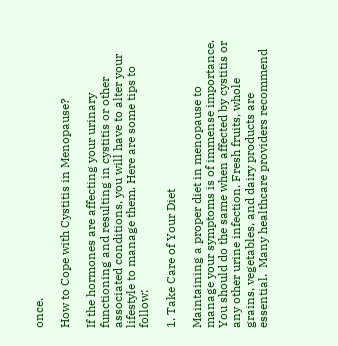once.

How to Cope with Cystitis in Menopause?

If the hormones are affecting your urinary functioning and resulting in cystitis or other associated conditions, you will have to alter your lifestyle to manage them. Here are some tips to follow:

1. Take Care of Your Diet

Maintaining a proper diet in menopause to manage your symptoms is of immense importance. You should do the same when affected by cystitis or any other urine infection. Fresh fruits, whole grains, vegetables, and dairy products are essential.  Many healthcare providers recommend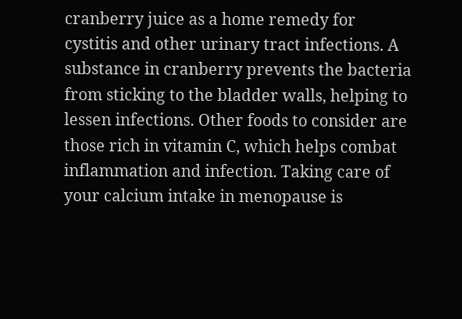cranberry juice as a home remedy for cystitis and other urinary tract infections. A substance in cranberry prevents the bacteria from sticking to the bladder walls, helping to lessen infections. Other foods to consider are those rich in vitamin C, which helps combat inflammation and infection. Taking care of your calcium intake in menopause is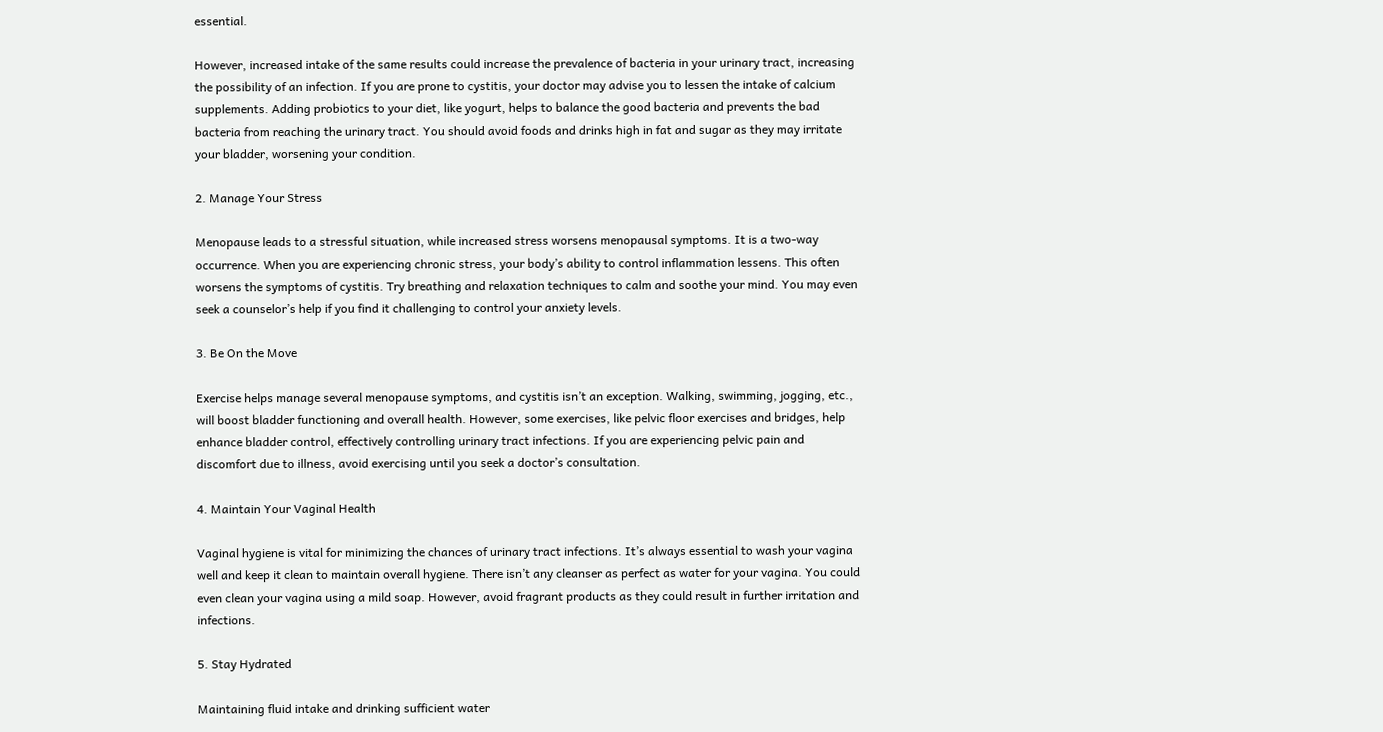essential.

However, increased intake of the same results could increase the prevalence of bacteria in your urinary tract, increasing the possibility of an infection. If you are prone to cystitis, your doctor may advise you to lessen the intake of calcium supplements. Adding probiotics to your diet, like yogurt, helps to balance the good bacteria and prevents the bad bacteria from reaching the urinary tract. You should avoid foods and drinks high in fat and sugar as they may irritate your bladder, worsening your condition.

2. Manage Your Stress

Menopause leads to a stressful situation, while increased stress worsens menopausal symptoms. It is a two-way occurrence. When you are experiencing chronic stress, your body’s ability to control inflammation lessens. This often worsens the symptoms of cystitis. Try breathing and relaxation techniques to calm and soothe your mind. You may even seek a counselor’s help if you find it challenging to control your anxiety levels.

3. Be On the Move

Exercise helps manage several menopause symptoms, and cystitis isn’t an exception. Walking, swimming, jogging, etc., will boost bladder functioning and overall health. However, some exercises, like pelvic floor exercises and bridges, help enhance bladder control, effectively controlling urinary tract infections. If you are experiencing pelvic pain and discomfort due to illness, avoid exercising until you seek a doctor’s consultation.

4. Maintain Your Vaginal Health

Vaginal hygiene is vital for minimizing the chances of urinary tract infections. It’s always essential to wash your vagina well and keep it clean to maintain overall hygiene. There isn’t any cleanser as perfect as water for your vagina. You could even clean your vagina using a mild soap. However, avoid fragrant products as they could result in further irritation and infections.

5. Stay Hydrated

Maintaining fluid intake and drinking sufficient water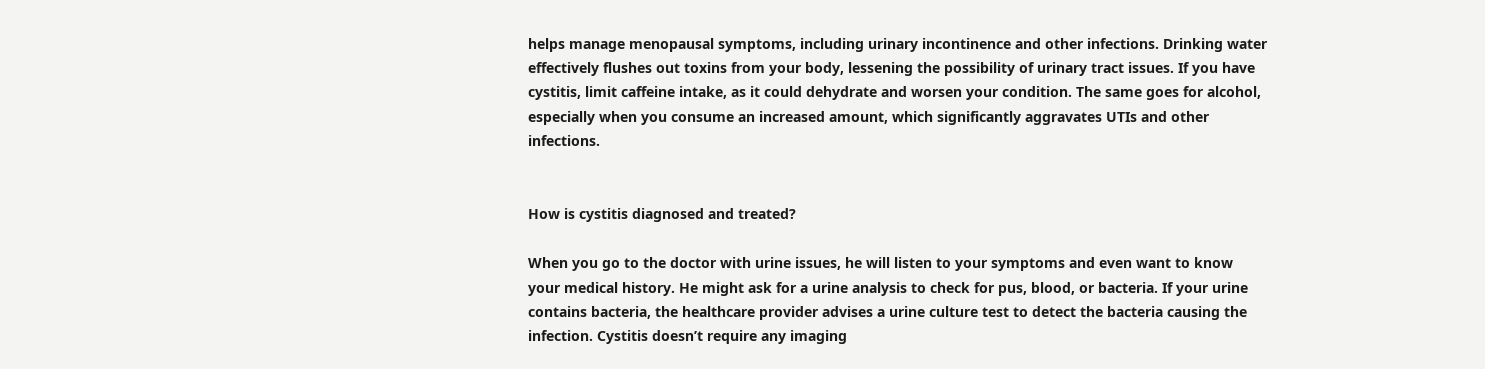helps manage menopausal symptoms, including urinary incontinence and other infections. Drinking water effectively flushes out toxins from your body, lessening the possibility of urinary tract issues. If you have cystitis, limit caffeine intake, as it could dehydrate and worsen your condition. The same goes for alcohol, especially when you consume an increased amount, which significantly aggravates UTIs and other infections.


How is cystitis diagnosed and treated?

When you go to the doctor with urine issues, he will listen to your symptoms and even want to know your medical history. He might ask for a urine analysis to check for pus, blood, or bacteria. If your urine contains bacteria, the healthcare provider advises a urine culture test to detect the bacteria causing the infection. Cystitis doesn’t require any imaging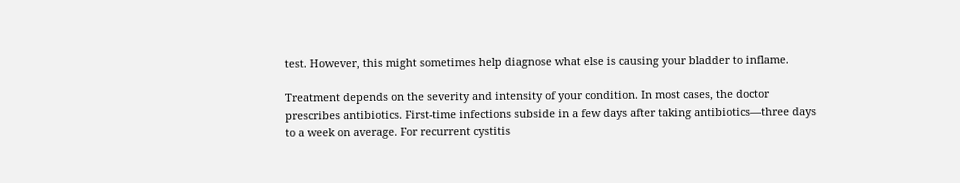test. However, this might sometimes help diagnose what else is causing your bladder to inflame.

Treatment depends on the severity and intensity of your condition. In most cases, the doctor prescribes antibiotics. First-time infections subside in a few days after taking antibiotics—three days to a week on average. For recurrent cystitis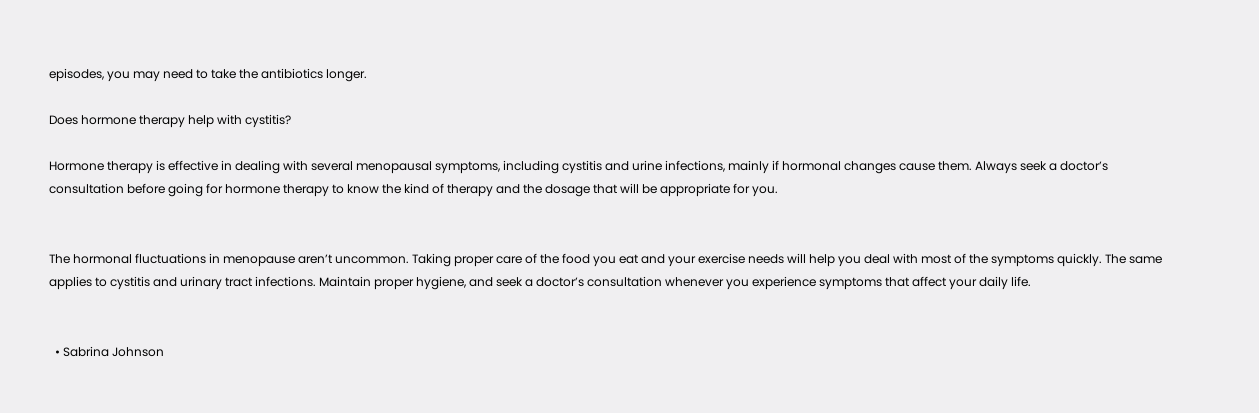episodes, you may need to take the antibiotics longer.

Does hormone therapy help with cystitis?

Hormone therapy is effective in dealing with several menopausal symptoms, including cystitis and urine infections, mainly if hormonal changes cause them. Always seek a doctor’s consultation before going for hormone therapy to know the kind of therapy and the dosage that will be appropriate for you.


The hormonal fluctuations in menopause aren’t uncommon. Taking proper care of the food you eat and your exercise needs will help you deal with most of the symptoms quickly. The same applies to cystitis and urinary tract infections. Maintain proper hygiene, and seek a doctor’s consultation whenever you experience symptoms that affect your daily life.


  • Sabrina Johnson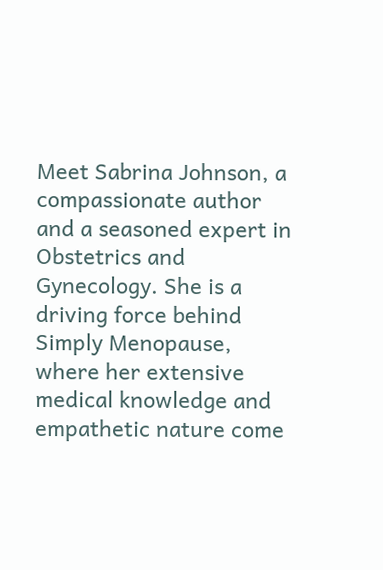Meet Sabrina Johnson, a compassionate author and a seasoned expert in Obstetrics and Gynecology. She is a driving force behind Simply Menopause, where her extensive medical knowledge and empathetic nature come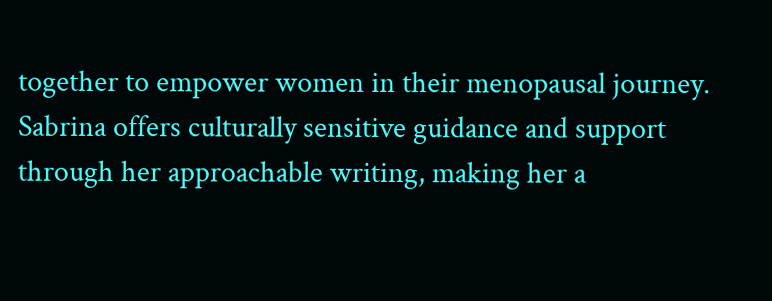together to empower women in their menopausal journey. Sabrina offers culturally sensitive guidance and support through her approachable writing, making her a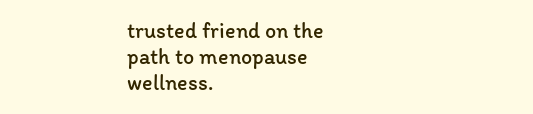trusted friend on the path to menopause wellness.